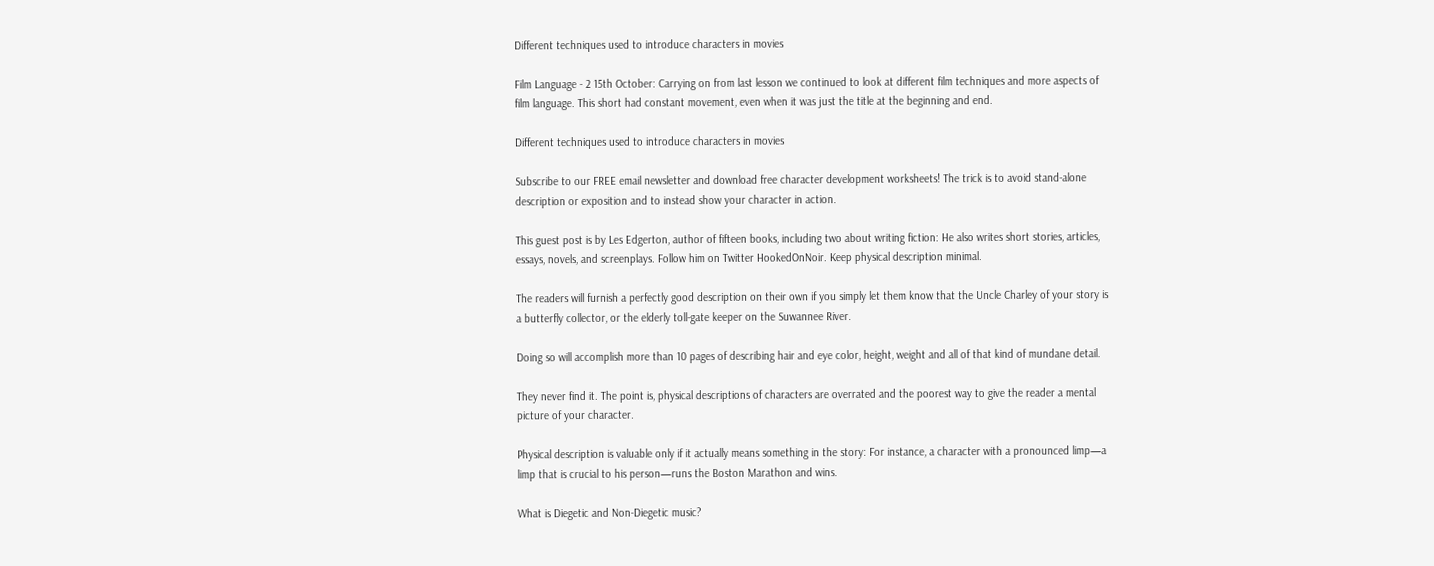Different techniques used to introduce characters in movies

Film Language - 2 15th October: Carrying on from last lesson we continued to look at different film techniques and more aspects of film language. This short had constant movement, even when it was just the title at the beginning and end.

Different techniques used to introduce characters in movies

Subscribe to our FREE email newsletter and download free character development worksheets! The trick is to avoid stand-alone description or exposition and to instead show your character in action.

This guest post is by Les Edgerton, author of fifteen books, including two about writing fiction: He also writes short stories, articles, essays, novels, and screenplays. Follow him on Twitter HookedOnNoir. Keep physical description minimal.

The readers will furnish a perfectly good description on their own if you simply let them know that the Uncle Charley of your story is a butterfly collector, or the elderly toll-gate keeper on the Suwannee River.

Doing so will accomplish more than 10 pages of describing hair and eye color, height, weight and all of that kind of mundane detail.

They never find it. The point is, physical descriptions of characters are overrated and the poorest way to give the reader a mental picture of your character.

Physical description is valuable only if it actually means something in the story: For instance, a character with a pronounced limp—a limp that is crucial to his person—runs the Boston Marathon and wins.

What is Diegetic and Non-Diegetic music?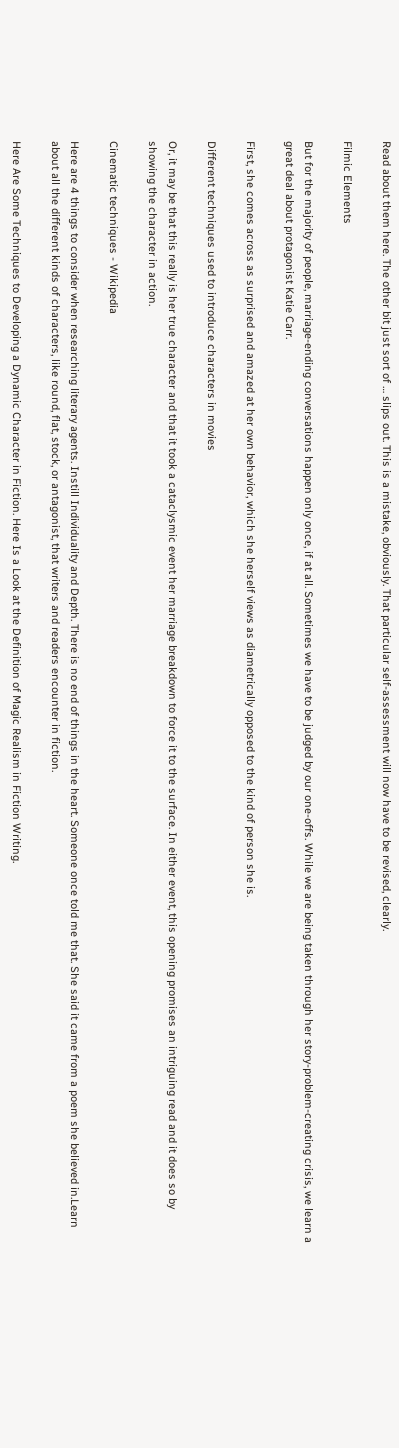Read about them here. The other bit just sort of … slips out. This is a mistake, obviously. That particular self-assessment will now have to be revised, clearly.

Filmic Elements

But for the majority of people, marriage-ending conversations happen only once, if at all. Sometimes we have to be judged by our one-offs. While we are being taken through her story-problem-creating crisis, we learn a great deal about protagonist Katie Carr.

First, she comes across as surprised and amazed at her own behavior, which she herself views as diametrically opposed to the kind of person she is.

Different techniques used to introduce characters in movies

Or, it may be that this really is her true character and that it took a cataclysmic event her marriage breakdown to force it to the surface. In either event, this opening promises an intriguing read and it does so by showing the character in action.

Cinematic techniques - Wikipedia

Here are 4 things to consider when researching literary agents. Instill Individuality and Depth. There is no end of things in the heart. Someone once told me that. She said it came from a poem she believed in.Learn about all the different kinds of characters, like round, flat, stock, or antagonist, that writers and readers encounter in fiction.

Here Are Some Techniques to Developing a Dynamic Character in Fiction. Here Is a Look at the Definition of Magic Realism in Fiction Writing.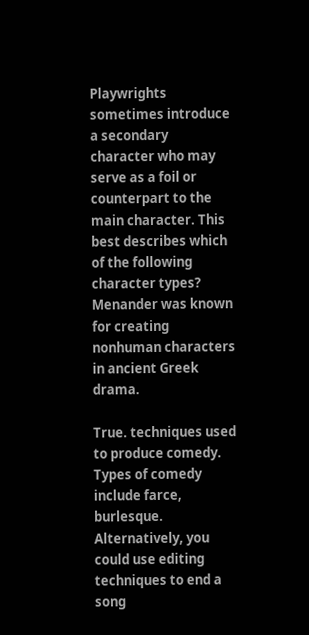Playwrights sometimes introduce a secondary character who may serve as a foil or counterpart to the main character. This best describes which of the following character types? Menander was known for creating nonhuman characters in ancient Greek drama.

True. techniques used to produce comedy. Types of comedy include farce, burlesque. Alternatively, you could use editing techniques to end a song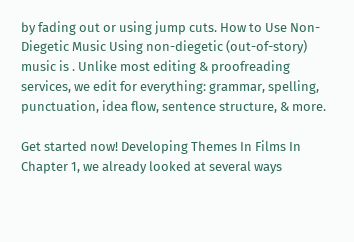by fading out or using jump cuts. How to Use Non-Diegetic Music Using non-diegetic (out-of-story) music is . Unlike most editing & proofreading services, we edit for everything: grammar, spelling, punctuation, idea flow, sentence structure, & more.

Get started now! Developing Themes In Films In Chapter 1, we already looked at several ways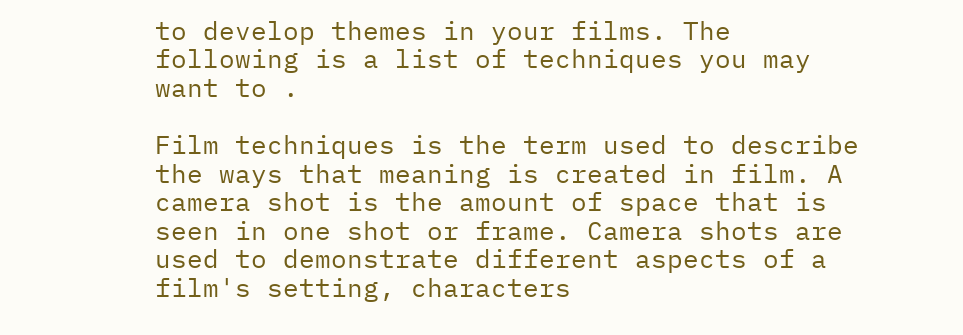to develop themes in your films. The following is a list of techniques you may want to .

Film techniques is the term used to describe the ways that meaning is created in film. A camera shot is the amount of space that is seen in one shot or frame. Camera shots are used to demonstrate different aspects of a film's setting, characters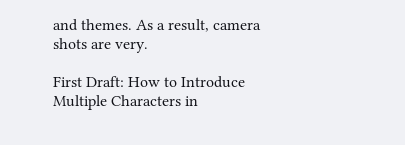and themes. As a result, camera shots are very.

First Draft: How to Introduce Multiple Characters in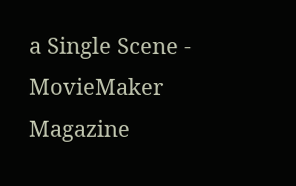a Single Scene - MovieMaker Magazine